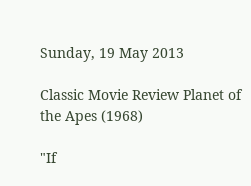Sunday, 19 May 2013

Classic Movie Review Planet of the Apes (1968)

"If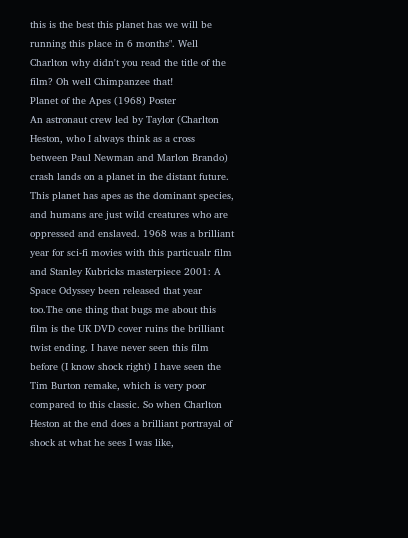this is the best this planet has we will be running this place in 6 months". Well Charlton why didn't you read the title of the film? Oh well Chimpanzee that!
Planet of the Apes (1968) Poster
An astronaut crew led by Taylor (Charlton Heston, who I always think as a cross between Paul Newman and Marlon Brando) crash lands on a planet in the distant future. This planet has apes as the dominant species, and humans are just wild creatures who are oppressed and enslaved. 1968 was a brilliant year for sci-fi movies with this particualr film and Stanley Kubricks masterpiece 2001: A Space Odyssey been released that year too.The one thing that bugs me about this film is the UK DVD cover ruins the brilliant twist ending. I have never seen this film before (I know shock right) I have seen the Tim Burton remake, which is very poor compared to this classic. So when Charlton Heston at the end does a brilliant portrayal of shock at what he sees I was like,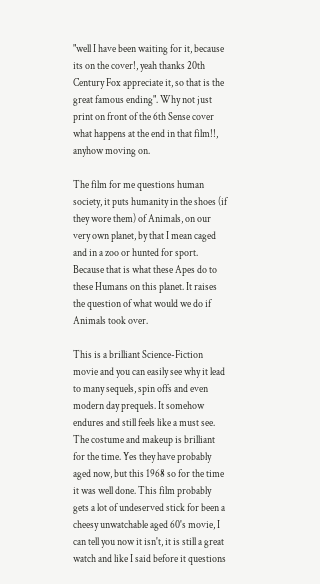"well I have been waiting for it, because its on the cover!, yeah thanks 20th Century Fox appreciate it, so that is the great famous ending". Why not just print on front of the 6th Sense cover what happens at the end in that film!!, anyhow moving on.

The film for me questions human society, it puts humanity in the shoes (if they wore them) of Animals, on our very own planet, by that I mean caged and in a zoo or hunted for sport. Because that is what these Apes do to these Humans on this planet. It raises the question of what would we do if Animals took over.

This is a brilliant Science-Fiction movie and you can easily see why it lead to many sequels, spin offs and even modern day prequels. It somehow endures and still feels like a must see. The costume and makeup is brilliant for the time. Yes they have probably aged now, but this 1968 so for the time it was well done. This film probably gets a lot of undeserved stick for been a cheesy unwatchable aged 60's movie, I can tell you now it isn't, it is still a great watch and like I said before it questions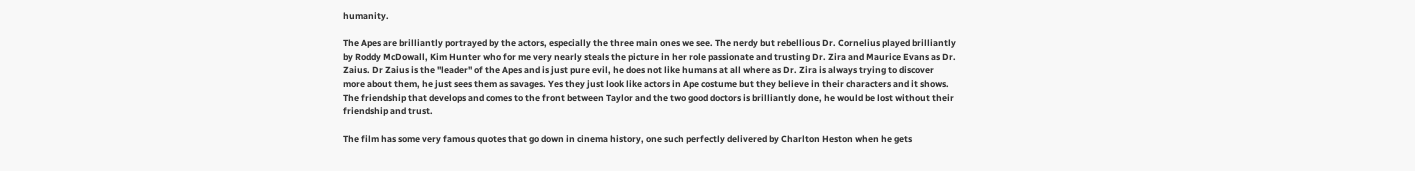humanity.

The Apes are brilliantly portrayed by the actors, especially the three main ones we see. The nerdy but rebellious Dr. Cornelius played brilliantly by Roddy McDowall, Kim Hunter who for me very nearly steals the picture in her role passionate and trusting Dr. Zira and Maurice Evans as Dr. Zaius. Dr Zaius is the "leader" of the Apes and is just pure evil, he does not like humans at all where as Dr. Zira is always trying to discover more about them, he just sees them as savages. Yes they just look like actors in Ape costume but they believe in their characters and it shows. The friendship that develops and comes to the front between Taylor and the two good doctors is brilliantly done, he would be lost without their friendship and trust.

The film has some very famous quotes that go down in cinema history, one such perfectly delivered by Charlton Heston when he gets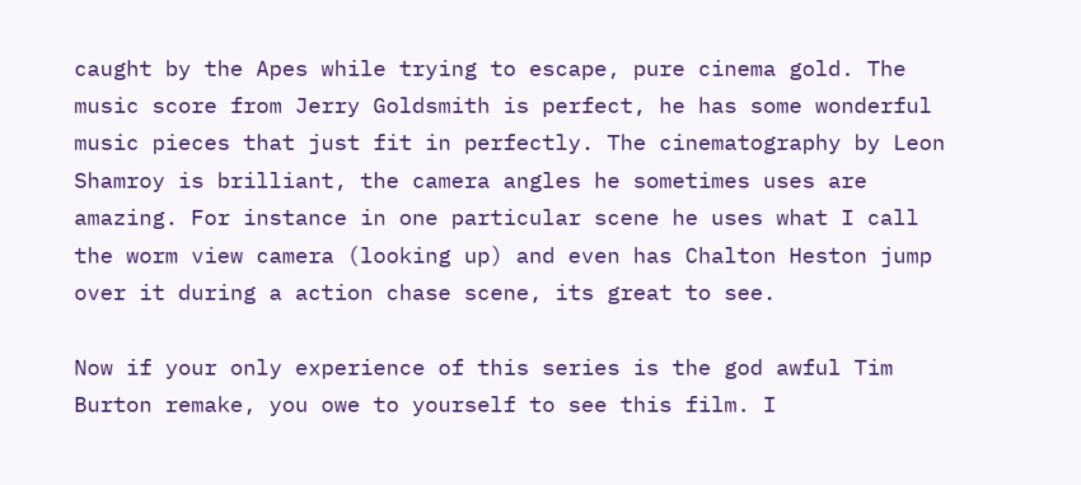caught by the Apes while trying to escape, pure cinema gold. The music score from Jerry Goldsmith is perfect, he has some wonderful music pieces that just fit in perfectly. The cinematography by Leon Shamroy is brilliant, the camera angles he sometimes uses are amazing. For instance in one particular scene he uses what I call the worm view camera (looking up) and even has Chalton Heston jump over it during a action chase scene, its great to see.

Now if your only experience of this series is the god awful Tim Burton remake, you owe to yourself to see this film. I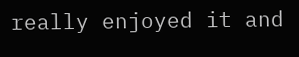really enjoyed it and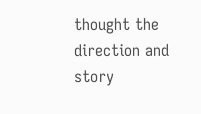thought the direction and story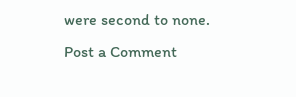were second to none.
Post a Comment